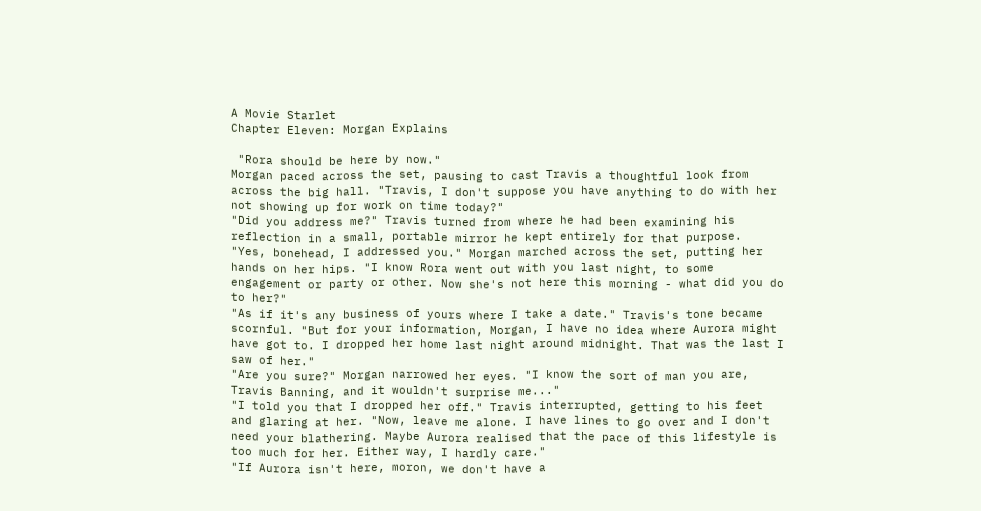A Movie Starlet
Chapter Eleven: Morgan Explains

 "Rora should be here by now."
Morgan paced across the set, pausing to cast Travis a thoughtful look from across the big hall. "Travis, I don't suppose you have anything to do with her not showing up for work on time today?"
"Did you address me?" Travis turned from where he had been examining his reflection in a small, portable mirror he kept entirely for that purpose.
"Yes, bonehead, I addressed you." Morgan marched across the set, putting her hands on her hips. "I know Rora went out with you last night, to some engagement or party or other. Now she's not here this morning - what did you do to her?"
"As if it's any business of yours where I take a date." Travis's tone became scornful. "But for your information, Morgan, I have no idea where Aurora might have got to. I dropped her home last night around midnight. That was the last I saw of her."
"Are you sure?" Morgan narrowed her eyes. "I know the sort of man you are, Travis Banning, and it wouldn't surprise me..."
"I told you that I dropped her off." Travis interrupted, getting to his feet and glaring at her. "Now, leave me alone. I have lines to go over and I don't need your blathering. Maybe Aurora realised that the pace of this lifestyle is too much for her. Either way, I hardly care."
"If Aurora isn't here, moron, we don't have a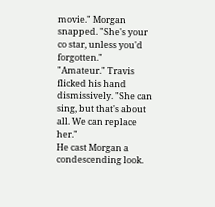movie." Morgan snapped. "She's your co star, unless you'd forgotten."
"Amateur." Travis flicked his hand dismissively. "She can sing, but that's about all. We can replace her."
He cast Morgan a condescending look.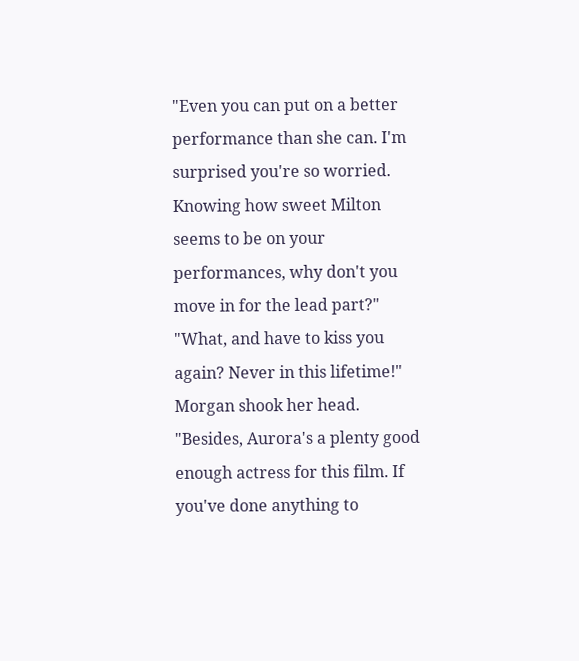"Even you can put on a better performance than she can. I'm surprised you're so worried. Knowing how sweet Milton seems to be on your performances, why don't you move in for the lead part?"
"What, and have to kiss you again? Never in this lifetime!" Morgan shook her head. "Besides, Aurora's a plenty good enough actress for this film. If you've done anything to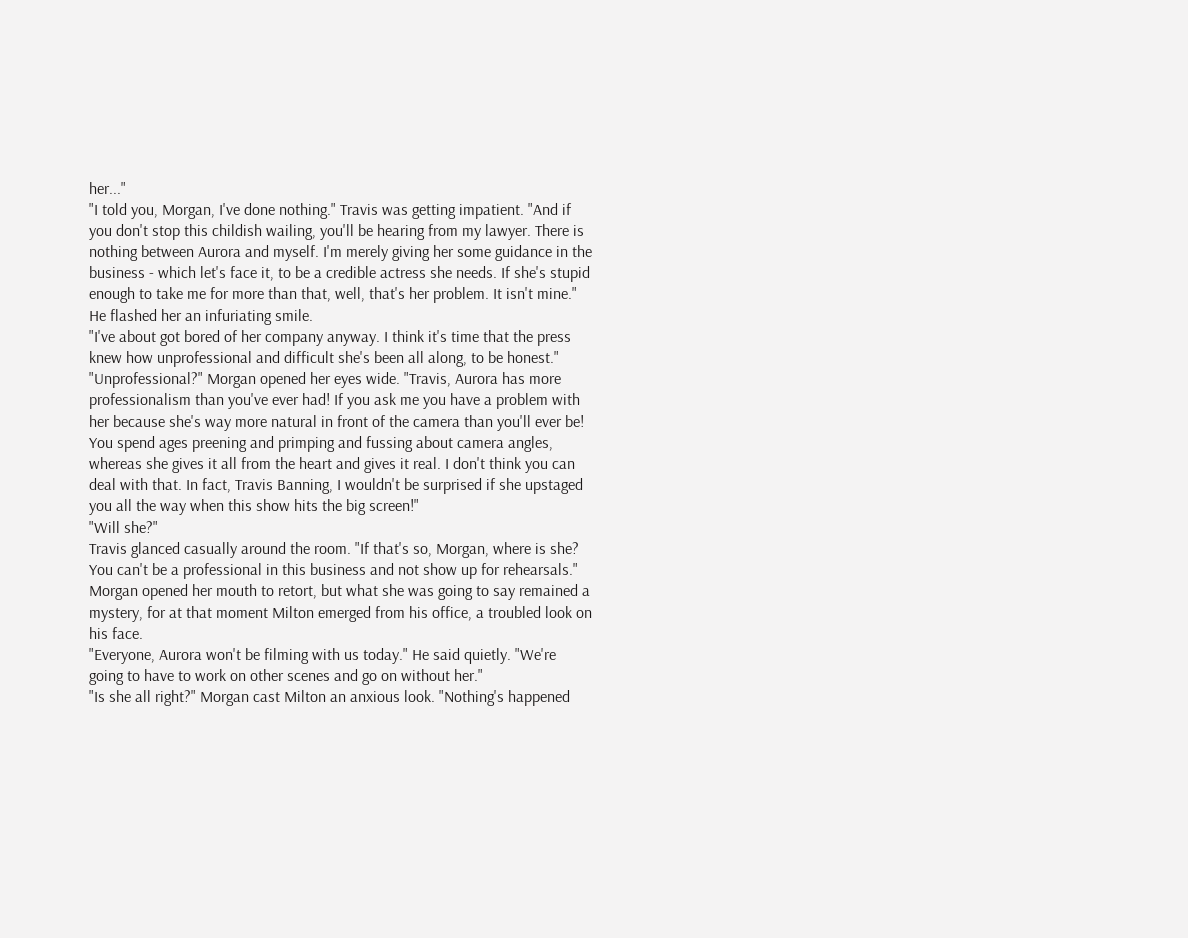her..."
"I told you, Morgan, I've done nothing." Travis was getting impatient. "And if you don't stop this childish wailing, you'll be hearing from my lawyer. There is nothing between Aurora and myself. I'm merely giving her some guidance in the business - which let's face it, to be a credible actress she needs. If she's stupid enough to take me for more than that, well, that's her problem. It isn't mine."
He flashed her an infuriating smile.
"I've about got bored of her company anyway. I think it's time that the press knew how unprofessional and difficult she's been all along, to be honest."
"Unprofessional?" Morgan opened her eyes wide. "Travis, Aurora has more professionalism than you've ever had! If you ask me you have a problem with her because she's way more natural in front of the camera than you'll ever be! You spend ages preening and primping and fussing about camera angles, whereas she gives it all from the heart and gives it real. I don't think you can deal with that. In fact, Travis Banning, I wouldn't be surprised if she upstaged you all the way when this show hits the big screen!"
"Will she?"
Travis glanced casually around the room. "If that's so, Morgan, where is she? You can't be a professional in this business and not show up for rehearsals."
Morgan opened her mouth to retort, but what she was going to say remained a mystery, for at that moment Milton emerged from his office, a troubled look on his face.
"Everyone, Aurora won't be filming with us today." He said quietly. "We're going to have to work on other scenes and go on without her."
"Is she all right?" Morgan cast Milton an anxious look. "Nothing's happened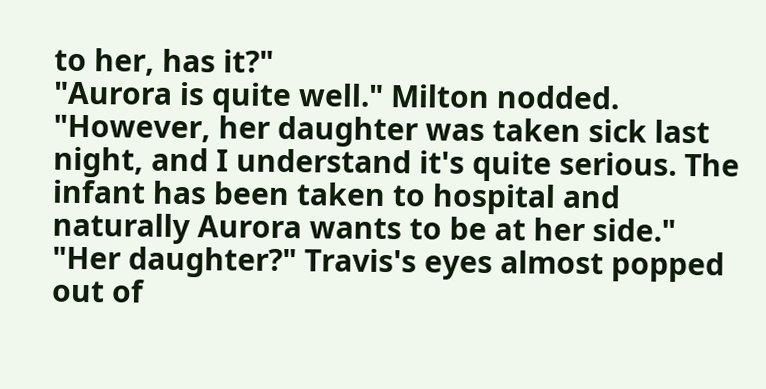to her, has it?"
"Aurora is quite well." Milton nodded. "However, her daughter was taken sick last night, and I understand it's quite serious. The infant has been taken to hospital and naturally Aurora wants to be at her side."
"Her daughter?" Travis's eyes almost popped out of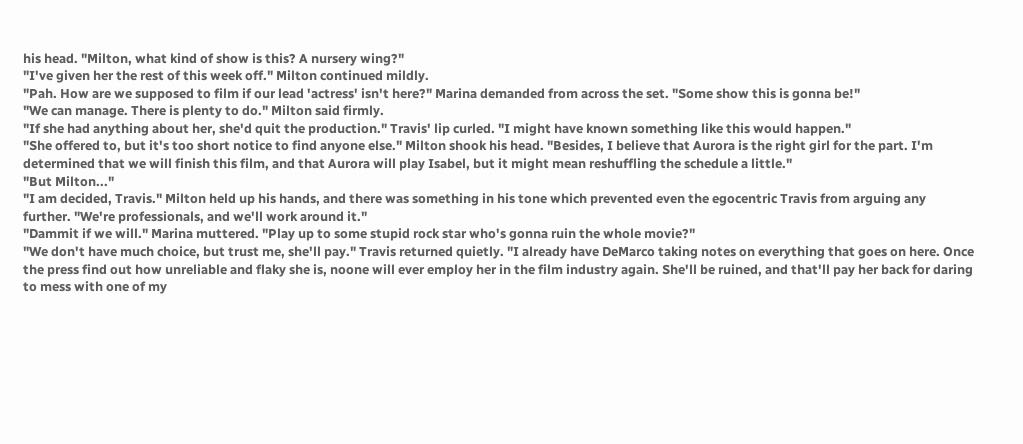his head. "Milton, what kind of show is this? A nursery wing?"
"I've given her the rest of this week off." Milton continued mildly.
"Pah. How are we supposed to film if our lead 'actress' isn't here?" Marina demanded from across the set. "Some show this is gonna be!"
"We can manage. There is plenty to do." Milton said firmly.
"If she had anything about her, she'd quit the production." Travis' lip curled. "I might have known something like this would happen."
"She offered to, but it's too short notice to find anyone else." Milton shook his head. "Besides, I believe that Aurora is the right girl for the part. I'm determined that we will finish this film, and that Aurora will play Isabel, but it might mean reshuffling the schedule a little."
"But Milton..."
"I am decided, Travis." Milton held up his hands, and there was something in his tone which prevented even the egocentric Travis from arguing any further. "We're professionals, and we'll work around it."
"Dammit if we will." Marina muttered. "Play up to some stupid rock star who's gonna ruin the whole movie?"
"We don't have much choice, but trust me, she'll pay." Travis returned quietly. "I already have DeMarco taking notes on everything that goes on here. Once the press find out how unreliable and flaky she is, noone will ever employ her in the film industry again. She'll be ruined, and that'll pay her back for daring to mess with one of my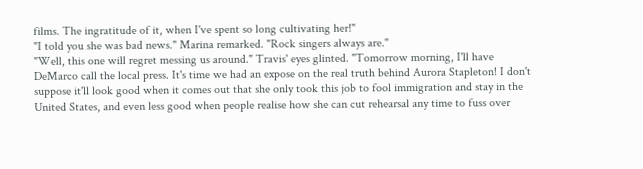films. The ingratitude of it, when I've spent so long cultivating her!"
"I told you she was bad news." Marina remarked. "Rock singers always are."
"Well, this one will regret messing us around." Travis' eyes glinted. "Tomorrow morning, I'll have DeMarco call the local press. It's time we had an expose on the real truth behind Aurora Stapleton! I don't suppose it'll look good when it comes out that she only took this job to fool immigration and stay in the United States, and even less good when people realise how she can cut rehearsal any time to fuss over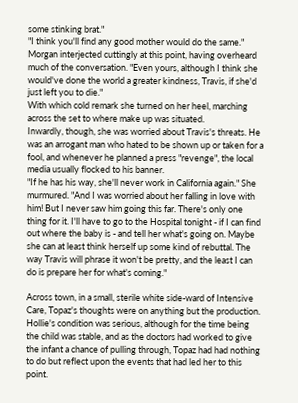some stinking brat."
"I think you'll find any good mother would do the same." Morgan interjected cuttingly at this point, having overheard much of the conversation. "Even yours, although I think she would've done the world a greater kindness, Travis, if she'd just left you to die."
With which cold remark she turned on her heel, marching across the set to where make up was situated.
Inwardly, though, she was worried about Travis's threats. He was an arrogant man who hated to be shown up or taken for a fool, and whenever he planned a press "revenge", the local media usually flocked to his banner.
"If he has his way, she'll never work in California again." She murmured. "And I was worried about her falling in love with him! But I never saw him going this far. There's only one thing for it. I'll have to go to the Hospital tonight - if I can find out where the baby is - and tell her what's going on. Maybe she can at least think herself up some kind of rebuttal. The way Travis will phrase it won't be pretty, and the least I can do is prepare her for what's coming."

Across town, in a small, sterile white side-ward of Intensive Care, Topaz's thoughts were on anything but the production. Hollie's condition was serious, although for the time being the child was stable, and as the doctors had worked to give the infant a chance of pulling through, Topaz had had nothing to do but reflect upon the events that had led her to this point.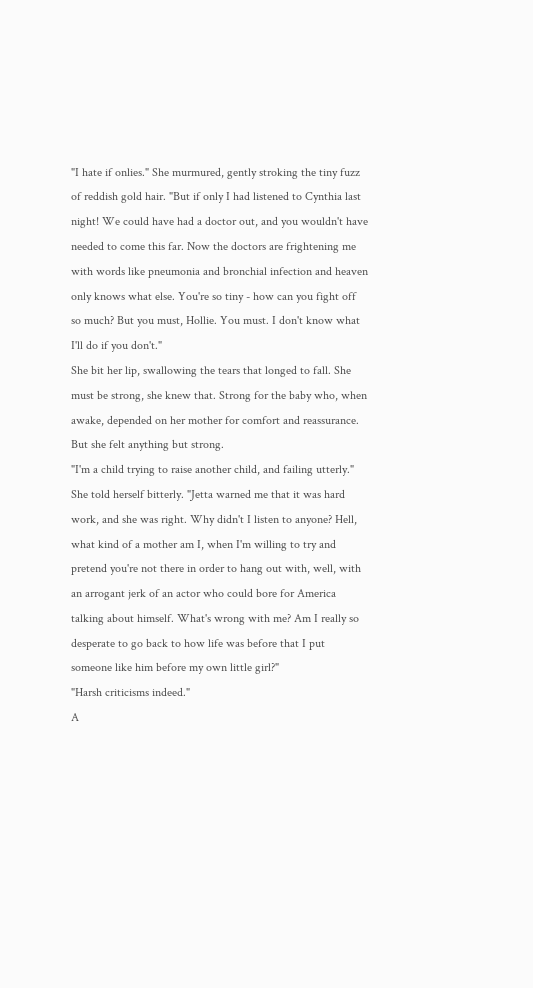"I hate if onlies." She murmured, gently stroking the tiny fuzz of reddish gold hair. "But if only I had listened to Cynthia last night! We could have had a doctor out, and you wouldn't have needed to come this far. Now the doctors are frightening me with words like pneumonia and bronchial infection and heaven only knows what else. You're so tiny - how can you fight off so much? But you must, Hollie. You must. I don't know what I'll do if you don't."
She bit her lip, swallowing the tears that longed to fall. She must be strong, she knew that. Strong for the baby who, when awake, depended on her mother for comfort and reassurance.
But she felt anything but strong.
"I'm a child trying to raise another child, and failing utterly." She told herself bitterly. "Jetta warned me that it was hard work, and she was right. Why didn't I listen to anyone? Hell, what kind of a mother am I, when I'm willing to try and pretend you're not there in order to hang out with, well, with an arrogant jerk of an actor who could bore for America talking about himself. What's wrong with me? Am I really so desperate to go back to how life was before that I put someone like him before my own little girl?"
"Harsh criticisms indeed."
A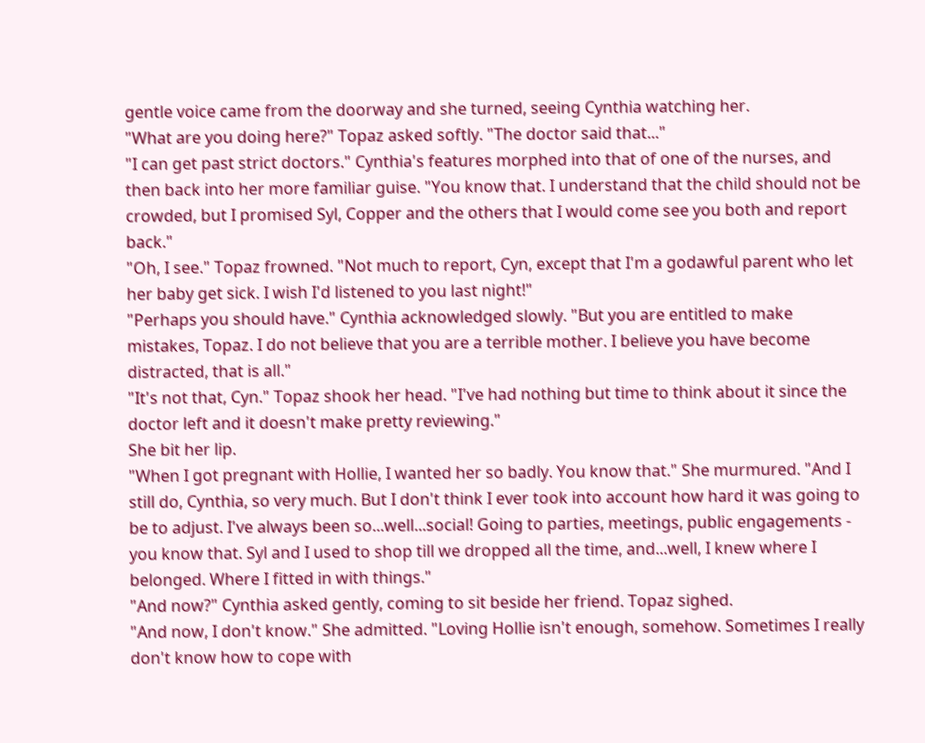gentle voice came from the doorway and she turned, seeing Cynthia watching her.
"What are you doing here?" Topaz asked softly. "The doctor said that..."
"I can get past strict doctors." Cynthia's features morphed into that of one of the nurses, and then back into her more familiar guise. "You know that. I understand that the child should not be crowded, but I promised Syl, Copper and the others that I would come see you both and report back."
"Oh, I see." Topaz frowned. "Not much to report, Cyn, except that I'm a godawful parent who let her baby get sick. I wish I'd listened to you last night!"
"Perhaps you should have." Cynthia acknowledged slowly. "But you are entitled to make mistakes, Topaz. I do not believe that you are a terrible mother. I believe you have become distracted, that is all."
"It's not that, Cyn." Topaz shook her head. "I've had nothing but time to think about it since the doctor left and it doesn't make pretty reviewing."
She bit her lip.
"When I got pregnant with Hollie, I wanted her so badly. You know that." She murmured. "And I still do, Cynthia, so very much. But I don't think I ever took into account how hard it was going to be to adjust. I've always been so...well...social! Going to parties, meetings, public engagements - you know that. Syl and I used to shop till we dropped all the time, and...well, I knew where I belonged. Where I fitted in with things."
"And now?" Cynthia asked gently, coming to sit beside her friend. Topaz sighed.
"And now, I don't know." She admitted. "Loving Hollie isn't enough, somehow. Sometimes I really don't know how to cope with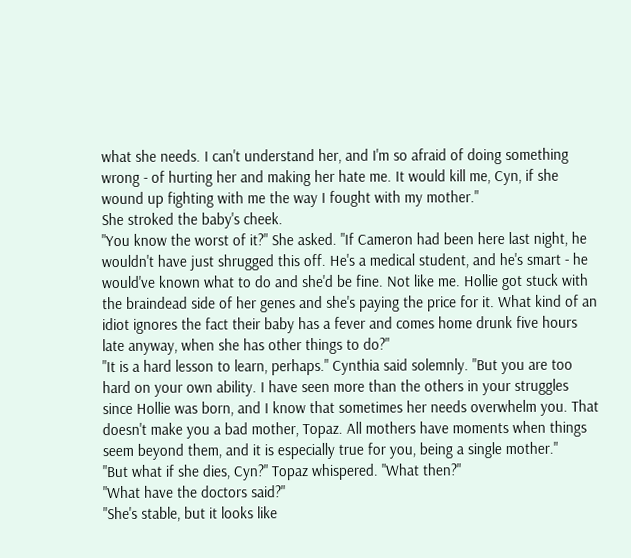what she needs. I can't understand her, and I'm so afraid of doing something wrong - of hurting her and making her hate me. It would kill me, Cyn, if she wound up fighting with me the way I fought with my mother."
She stroked the baby's cheek.
"You know the worst of it?" She asked. "If Cameron had been here last night, he wouldn't have just shrugged this off. He's a medical student, and he's smart - he would've known what to do and she'd be fine. Not like me. Hollie got stuck with the braindead side of her genes and she's paying the price for it. What kind of an idiot ignores the fact their baby has a fever and comes home drunk five hours late anyway, when she has other things to do?"
"It is a hard lesson to learn, perhaps." Cynthia said solemnly. "But you are too hard on your own ability. I have seen more than the others in your struggles since Hollie was born, and I know that sometimes her needs overwhelm you. That doesn't make you a bad mother, Topaz. All mothers have moments when things seem beyond them, and it is especially true for you, being a single mother."
"But what if she dies, Cyn?" Topaz whispered. "What then?"
"What have the doctors said?"
"She's stable, but it looks like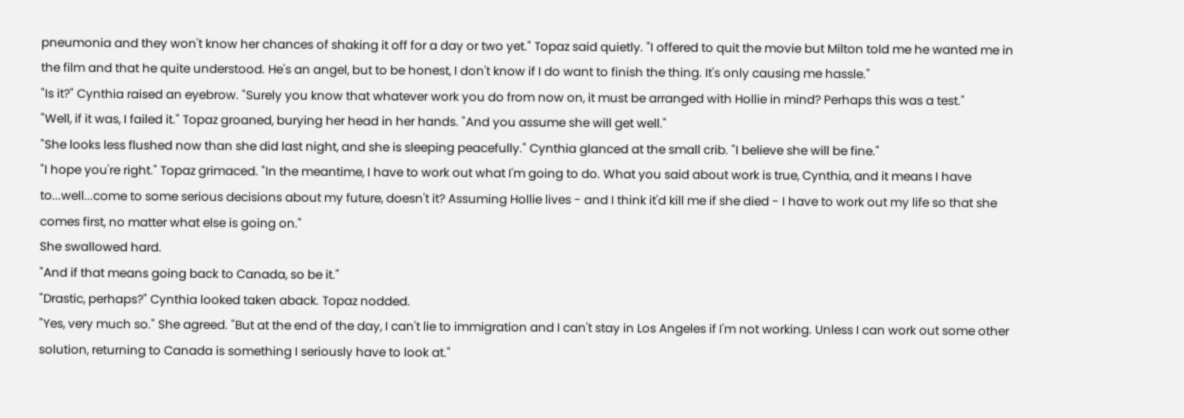pneumonia and they won't know her chances of shaking it off for a day or two yet." Topaz said quietly. "I offered to quit the movie but Milton told me he wanted me in the film and that he quite understood. He's an angel, but to be honest, I don't know if I do want to finish the thing. It's only causing me hassle."
"Is it?" Cynthia raised an eyebrow. "Surely you know that whatever work you do from now on, it must be arranged with Hollie in mind? Perhaps this was a test."
"Well, if it was, I failed it." Topaz groaned, burying her head in her hands. "And you assume she will get well."
"She looks less flushed now than she did last night, and she is sleeping peacefully." Cynthia glanced at the small crib. "I believe she will be fine."
"I hope you're right." Topaz grimaced. "In the meantime, I have to work out what I'm going to do. What you said about work is true, Cynthia, and it means I have to...well...come to some serious decisions about my future, doesn't it? Assuming Hollie lives - and I think it'd kill me if she died - I have to work out my life so that she comes first, no matter what else is going on."
She swallowed hard.
"And if that means going back to Canada, so be it."
"Drastic, perhaps?" Cynthia looked taken aback. Topaz nodded.
"Yes, very much so." She agreed. "But at the end of the day, I can't lie to immigration and I can't stay in Los Angeles if I'm not working. Unless I can work out some other solution, returning to Canada is something I seriously have to look at."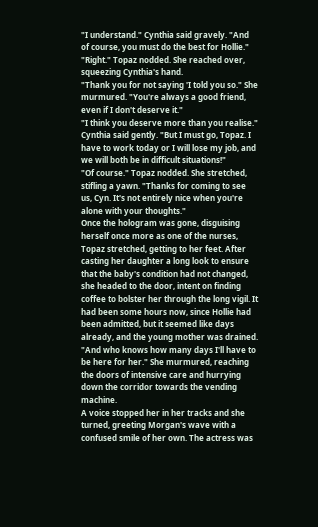"I understand." Cynthia said gravely. "And of course, you must do the best for Hollie."
"Right." Topaz nodded. She reached over, squeezing Cynthia's hand.
"Thank you for not saying 'I told you so." She murmured. "You're always a good friend, even if I don't deserve it."
"I think you deserve more than you realise." Cynthia said gently. "But I must go, Topaz. I have to work today or I will lose my job, and we will both be in difficult situations!"
"Of course." Topaz nodded. She stretched, stifling a yawn. "Thanks for coming to see us, Cyn. It's not entirely nice when you're alone with your thoughts."
Once the hologram was gone, disguising herself once more as one of the nurses, Topaz stretched, getting to her feet. After casting her daughter a long look to ensure that the baby's condition had not changed, she headed to the door, intent on finding coffee to bolster her through the long vigil. It had been some hours now, since Hollie had been admitted, but it seemed like days already, and the young mother was drained.
"And who knows how many days I'll have to be here for her." She murmured, reaching the doors of intensive care and hurrying down the corridor towards the vending machine.
A voice stopped her in her tracks and she turned, greeting Morgan's wave with a confused smile of her own. The actress was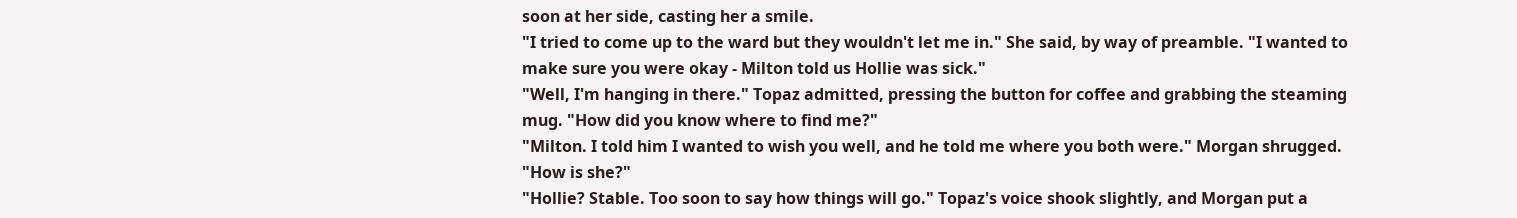soon at her side, casting her a smile.
"I tried to come up to the ward but they wouldn't let me in." She said, by way of preamble. "I wanted to make sure you were okay - Milton told us Hollie was sick."
"Well, I'm hanging in there." Topaz admitted, pressing the button for coffee and grabbing the steaming mug. "How did you know where to find me?"
"Milton. I told him I wanted to wish you well, and he told me where you both were." Morgan shrugged. "How is she?"
"Hollie? Stable. Too soon to say how things will go." Topaz's voice shook slightly, and Morgan put a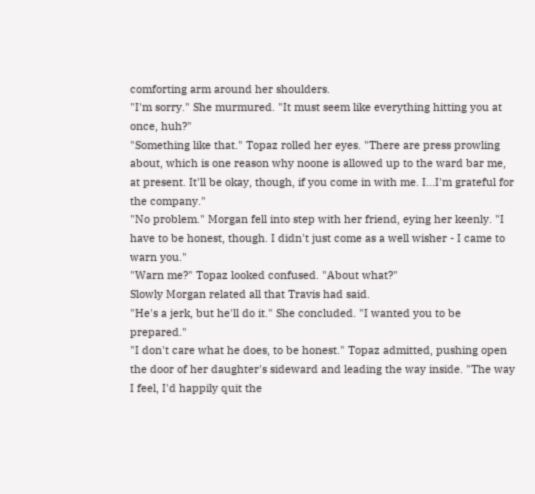comforting arm around her shoulders.
"I'm sorry." She murmured. "It must seem like everything hitting you at once, huh?"
"Something like that." Topaz rolled her eyes. "There are press prowling about, which is one reason why noone is allowed up to the ward bar me, at present. It'll be okay, though, if you come in with me. I...I'm grateful for the company."
"No problem." Morgan fell into step with her friend, eying her keenly. "I have to be honest, though. I didn't just come as a well wisher - I came to warn you."
"Warn me?" Topaz looked confused. "About what?"
Slowly Morgan related all that Travis had said.
"He's a jerk, but he'll do it." She concluded. "I wanted you to be prepared."
"I don't care what he does, to be honest." Topaz admitted, pushing open the door of her daughter's sideward and leading the way inside. "The way I feel, I'd happily quit the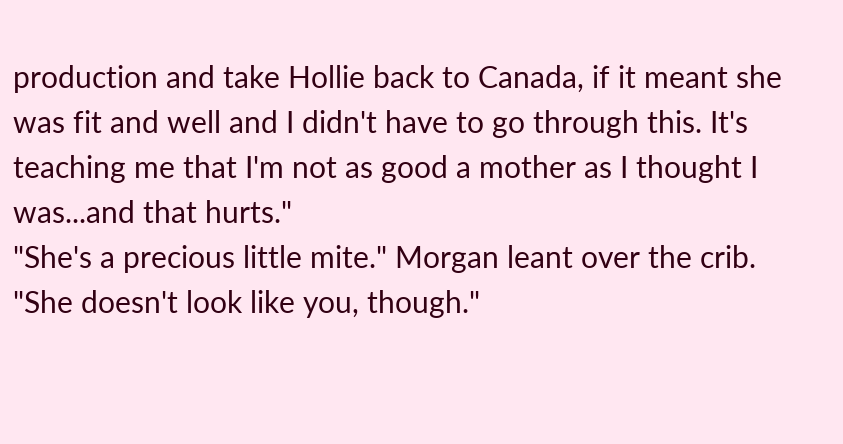production and take Hollie back to Canada, if it meant she was fit and well and I didn't have to go through this. It's teaching me that I'm not as good a mother as I thought I was...and that hurts."
"She's a precious little mite." Morgan leant over the crib. "She doesn't look like you, though."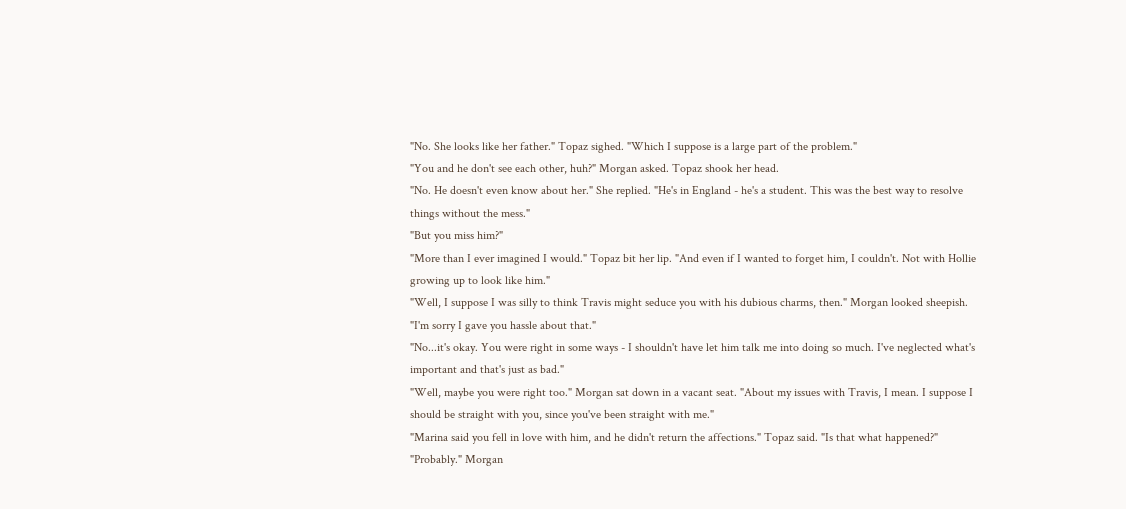"No. She looks like her father." Topaz sighed. "Which I suppose is a large part of the problem."
"You and he don't see each other, huh?" Morgan asked. Topaz shook her head.
"No. He doesn't even know about her." She replied. "He's in England - he's a student. This was the best way to resolve things without the mess."
"But you miss him?"
"More than I ever imagined I would." Topaz bit her lip. "And even if I wanted to forget him, I couldn't. Not with Hollie growing up to look like him."
"Well, I suppose I was silly to think Travis might seduce you with his dubious charms, then." Morgan looked sheepish. "I'm sorry I gave you hassle about that."
"No...it's okay. You were right in some ways - I shouldn't have let him talk me into doing so much. I've neglected what's important and that's just as bad."
"Well, maybe you were right too." Morgan sat down in a vacant seat. "About my issues with Travis, I mean. I suppose I should be straight with you, since you've been straight with me."
"Marina said you fell in love with him, and he didn't return the affections." Topaz said. "Is that what happened?"
"Probably." Morgan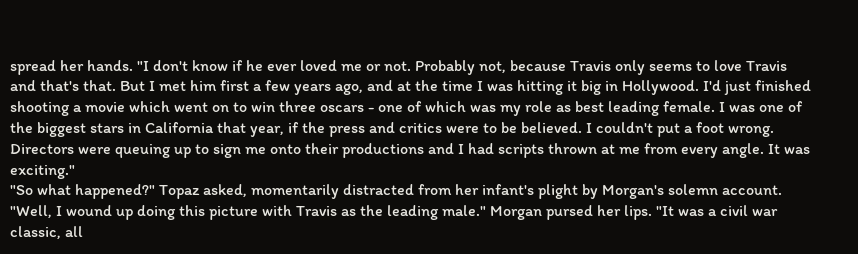spread her hands. "I don't know if he ever loved me or not. Probably not, because Travis only seems to love Travis and that's that. But I met him first a few years ago, and at the time I was hitting it big in Hollywood. I'd just finished shooting a movie which went on to win three oscars - one of which was my role as best leading female. I was one of the biggest stars in California that year, if the press and critics were to be believed. I couldn't put a foot wrong. Directors were queuing up to sign me onto their productions and I had scripts thrown at me from every angle. It was exciting."
"So what happened?" Topaz asked, momentarily distracted from her infant's plight by Morgan's solemn account.
"Well, I wound up doing this picture with Travis as the leading male." Morgan pursed her lips. "It was a civil war classic, all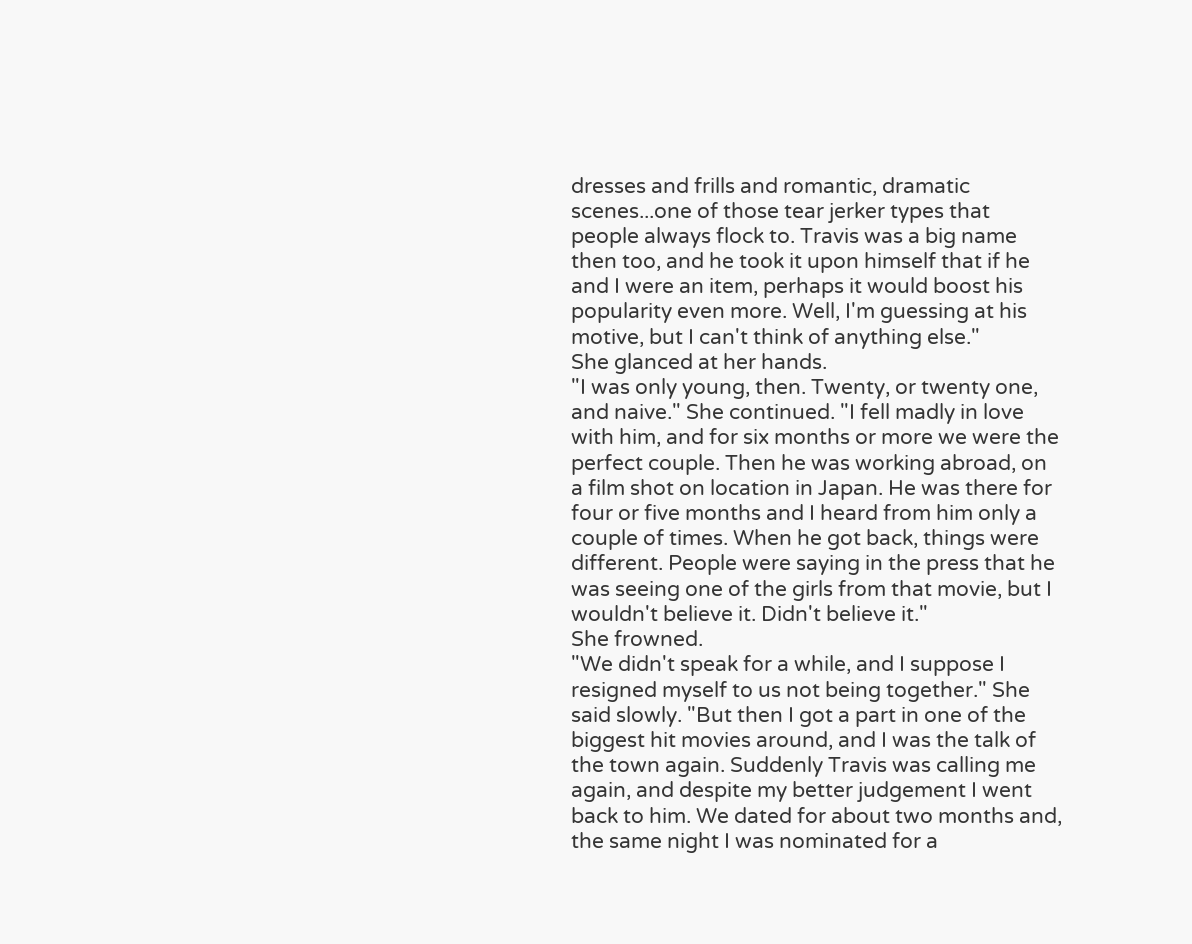dresses and frills and romantic, dramatic scenes...one of those tear jerker types that people always flock to. Travis was a big name then too, and he took it upon himself that if he and I were an item, perhaps it would boost his popularity even more. Well, I'm guessing at his motive, but I can't think of anything else."
She glanced at her hands.
"I was only young, then. Twenty, or twenty one, and naive." She continued. "I fell madly in love with him, and for six months or more we were the perfect couple. Then he was working abroad, on a film shot on location in Japan. He was there for four or five months and I heard from him only a couple of times. When he got back, things were different. People were saying in the press that he was seeing one of the girls from that movie, but I wouldn't believe it. Didn't believe it."
She frowned.
"We didn't speak for a while, and I suppose I resigned myself to us not being together." She said slowly. "But then I got a part in one of the biggest hit movies around, and I was the talk of the town again. Suddenly Travis was calling me again, and despite my better judgement I went back to him. We dated for about two months and, the same night I was nominated for a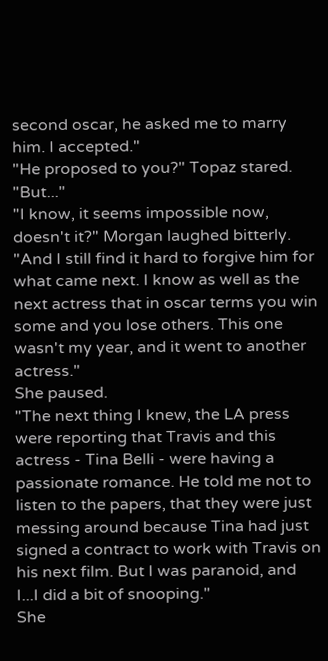second oscar, he asked me to marry him. I accepted."
"He proposed to you?" Topaz stared. "But..."
"I know, it seems impossible now, doesn't it?" Morgan laughed bitterly. "And I still find it hard to forgive him for what came next. I know as well as the next actress that in oscar terms you win some and you lose others. This one wasn't my year, and it went to another actress."
She paused.
"The next thing I knew, the LA press were reporting that Travis and this actress - Tina Belli - were having a passionate romance. He told me not to listen to the papers, that they were just messing around because Tina had just signed a contract to work with Travis on his next film. But I was paranoid, and I...I did a bit of snooping."
She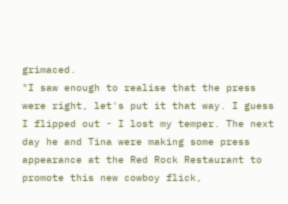grimaced.
"I saw enough to realise that the press were right, let's put it that way. I guess I flipped out - I lost my temper. The next day he and Tina were making some press appearance at the Red Rock Restaurant to promote this new cowboy flick,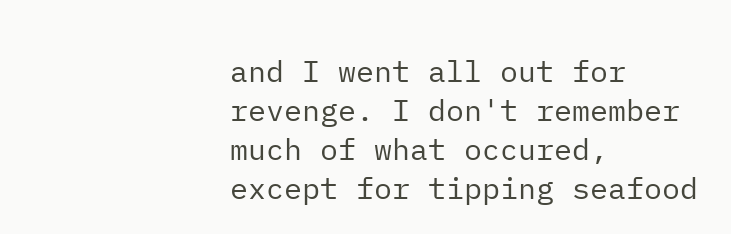and I went all out for revenge. I don't remember much of what occured, except for tipping seafood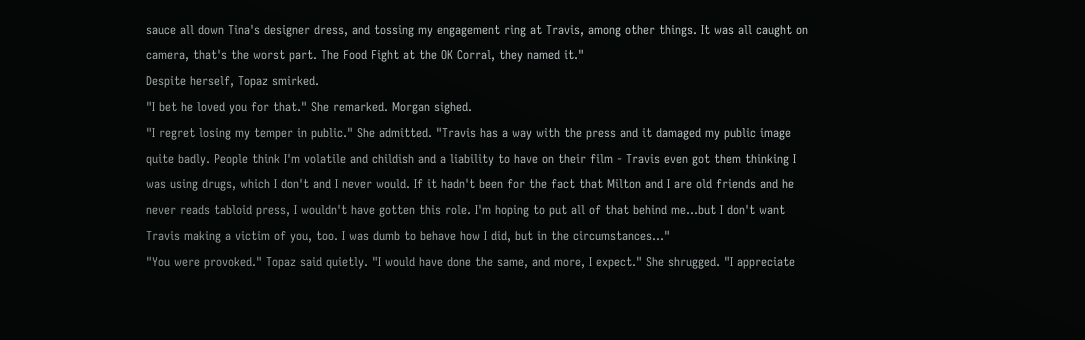sauce all down Tina's designer dress, and tossing my engagement ring at Travis, among other things. It was all caught on camera, that's the worst part. The Food Fight at the OK Corral, they named it."
Despite herself, Topaz smirked.
"I bet he loved you for that." She remarked. Morgan sighed.
"I regret losing my temper in public." She admitted. "Travis has a way with the press and it damaged my public image quite badly. People think I'm volatile and childish and a liability to have on their film - Travis even got them thinking I was using drugs, which I don't and I never would. If it hadn't been for the fact that Milton and I are old friends and he never reads tabloid press, I wouldn't have gotten this role. I'm hoping to put all of that behind me...but I don't want Travis making a victim of you, too. I was dumb to behave how I did, but in the circumstances..."
"You were provoked." Topaz said quietly. "I would have done the same, and more, I expect." She shrugged. "I appreciate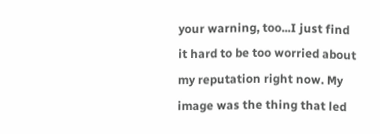your warning, too...I just find it hard to be too worried about my reputation right now. My image was the thing that led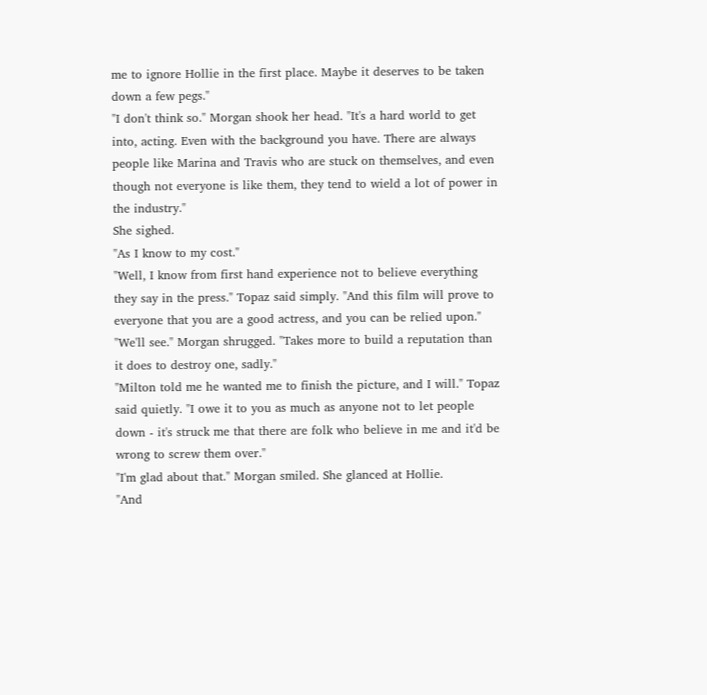me to ignore Hollie in the first place. Maybe it deserves to be taken down a few pegs."
"I don't think so." Morgan shook her head. "It's a hard world to get into, acting. Even with the background you have. There are always people like Marina and Travis who are stuck on themselves, and even though not everyone is like them, they tend to wield a lot of power in the industry."
She sighed.
"As I know to my cost."
"Well, I know from first hand experience not to believe everything they say in the press." Topaz said simply. "And this film will prove to everyone that you are a good actress, and you can be relied upon."
"We'll see." Morgan shrugged. "Takes more to build a reputation than it does to destroy one, sadly."
"Milton told me he wanted me to finish the picture, and I will." Topaz said quietly. "I owe it to you as much as anyone not to let people down - it's struck me that there are folk who believe in me and it'd be wrong to screw them over."
"I'm glad about that." Morgan smiled. She glanced at Hollie.
"And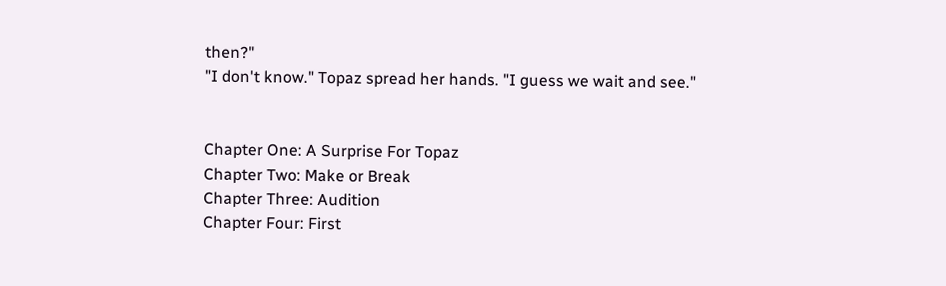then?"
"I don't know." Topaz spread her hands. "I guess we wait and see."


Chapter One: A Surprise For Topaz
Chapter Two: Make or Break
Chapter Three: Audition
Chapter Four: First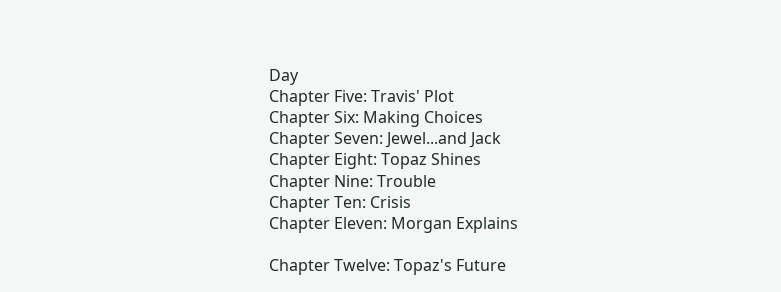Day
Chapter Five: Travis' Plot
Chapter Six: Making Choices
Chapter Seven: Jewel...and Jack
Chapter Eight: Topaz Shines
Chapter Nine: Trouble
Chapter Ten: Crisis
Chapter Eleven: Morgan Explains

Chapter Twelve: Topaz's Future